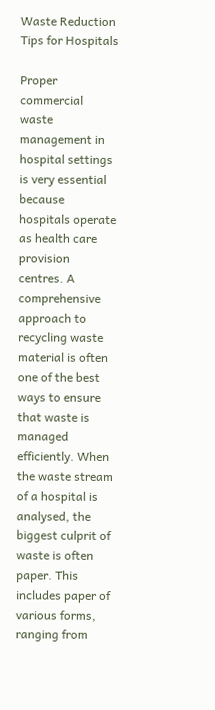Waste Reduction Tips for Hospitals

Proper commercial waste management in hospital settings is very essential because hospitals operate as health care provision centres. A comprehensive approach to recycling waste material is often one of the best ways to ensure that waste is managed efficiently. When the waste stream of a hospital is analysed, the biggest culprit of waste is often paper. This includes paper of various forms, ranging from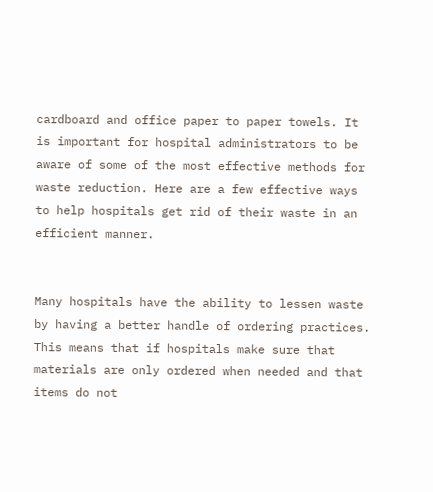cardboard and office paper to paper towels. It is important for hospital administrators to be aware of some of the most effective methods for waste reduction. Here are a few effective ways to help hospitals get rid of their waste in an efficient manner.


Many hospitals have the ability to lessen waste by having a better handle of ordering practices. This means that if hospitals make sure that materials are only ordered when needed and that items do not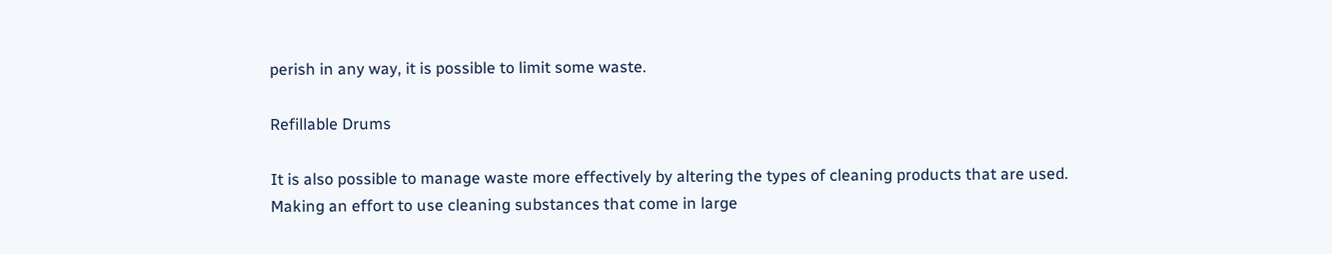perish in any way, it is possible to limit some waste.

Refillable Drums

It is also possible to manage waste more effectively by altering the types of cleaning products that are used. Making an effort to use cleaning substances that come in large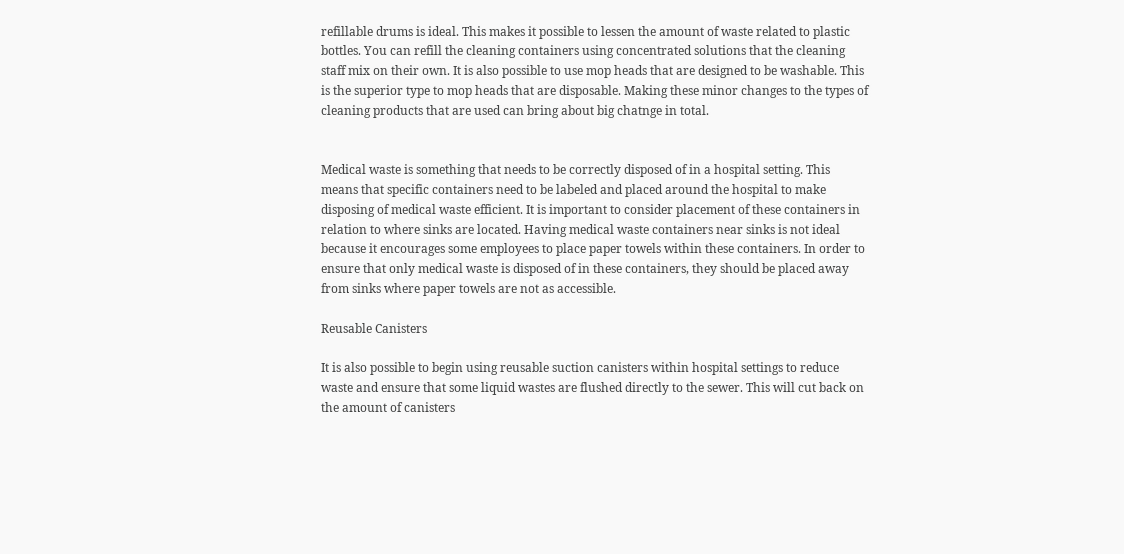refillable drums is ideal. This makes it possible to lessen the amount of waste related to plastic bottles. You can refill the cleaning containers using concentrated solutions that the cleaning staff mix on their own. It is also possible to use mop heads that are designed to be washable. This is the superior type to mop heads that are disposable. Making these minor changes to the types of cleaning products that are used can bring about big chatnge in total.


Medical waste is something that needs to be correctly disposed of in a hospital setting. This means that specific containers need to be labeled and placed around the hospital to make disposing of medical waste efficient. It is important to consider placement of these containers in relation to where sinks are located. Having medical waste containers near sinks is not ideal because it encourages some employees to place paper towels within these containers. In order to ensure that only medical waste is disposed of in these containers, they should be placed away from sinks where paper towels are not as accessible.

Reusable Canisters

It is also possible to begin using reusable suction canisters within hospital settings to reduce waste and ensure that some liquid wastes are flushed directly to the sewer. This will cut back on the amount of canisters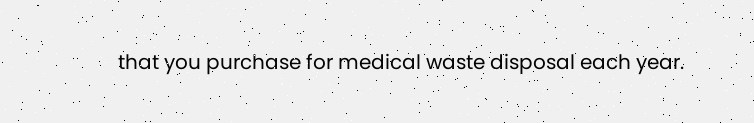that you purchase for medical waste disposal each year.